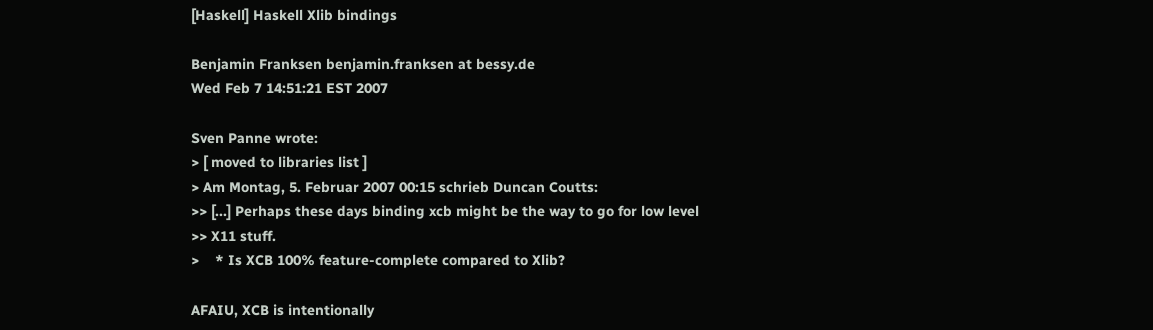[Haskell] Haskell Xlib bindings

Benjamin Franksen benjamin.franksen at bessy.de
Wed Feb 7 14:51:21 EST 2007

Sven Panne wrote:
> [ moved to libraries list ]
> Am Montag, 5. Februar 2007 00:15 schrieb Duncan Coutts:
>> [...] Perhaps these days binding xcb might be the way to go for low level
>> X11 stuff.
>    * Is XCB 100% feature-complete compared to Xlib?

AFAIU, XCB is intentionally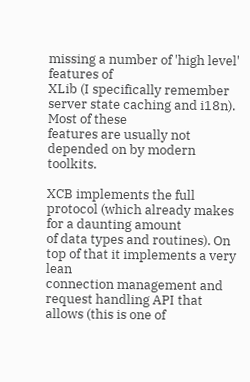missing a number of 'high level' features of
XLib (I specifically remember server state caching and i18n). Most of these
features are usually not depended on by modern toolkits.

XCB implements the full protocol (which already makes for a daunting amount
of data types and routines). On top of that it implements a very lean
connection management and request handling API that allows (this is one of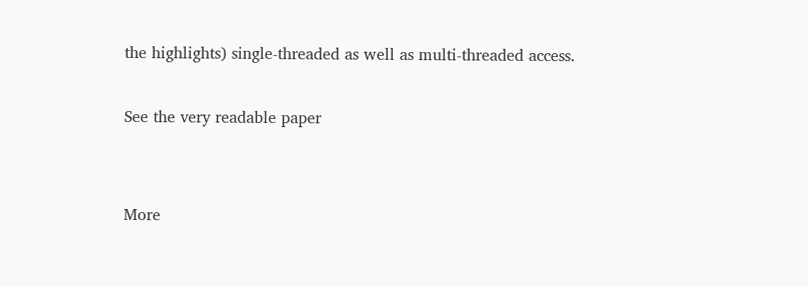the highlights) single-threaded as well as multi-threaded access.

See the very readable paper


More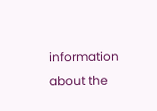information about the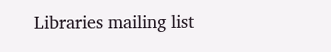Libraries mailing list